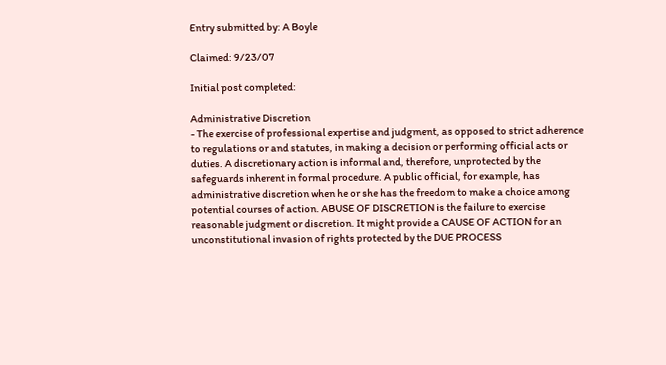Entry submitted by: A Boyle

Claimed: 9/23/07

Initial post completed:

Administrative Discretion
- The exercise of professional expertise and judgment, as opposed to strict adherence to regulations or and statutes, in making a decision or performing official acts or duties. A discretionary action is informal and, therefore, unprotected by the safeguards inherent in formal procedure. A public official, for example, has administrative discretion when he or she has the freedom to make a choice among potential courses of action. ABUSE OF DISCRETION is the failure to exercise reasonable judgment or discretion. It might provide a CAUSE OF ACTION for an unconstitutional invasion of rights protected by the DUE PROCESS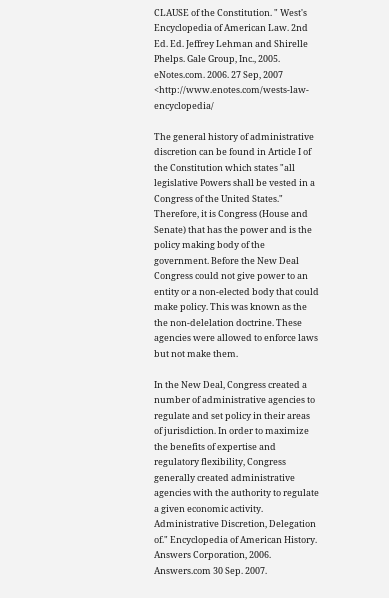CLAUSE of the Constitution. " West's Encyclopedia of American Law. 2nd Ed. Ed. Jeffrey Lehman and Shirelle Phelps. Gale Group, Inc., 2005. eNotes.com. 2006. 27 Sep, 2007 <http://www.enotes.com/wests-law-encyclopedia/

The general history of administrative discretion can be found in Article I of the Constitution which states "all legislative Powers shall be vested in a Congress of the United States." Therefore, it is Congress (House and Senate) that has the power and is the policy making body of the government. Before the New Deal Congress could not give power to an entity or a non-elected body that could make policy. This was known as the the non-delelation doctrine. These agencies were allowed to enforce laws but not make them.

In the New Deal, Congress created a number of administrative agencies to regulate and set policy in their areas of jurisdiction. In order to maximize the benefits of expertise and regulatory flexibility, Congress generally created administrative agencies with the authority to regulate a given economic activity. Administrative Discretion, Delegation of." Encyclopedia of American History. Answers Corporation, 2006. Answers.com 30 Sep. 2007.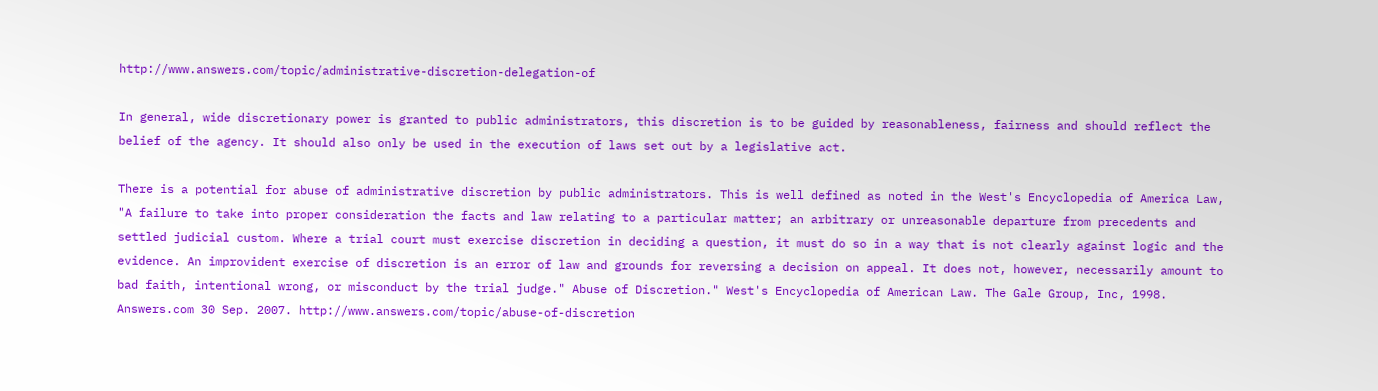http://www.answers.com/topic/administrative-discretion-delegation-of

In general, wide discretionary power is granted to public administrators, this discretion is to be guided by reasonableness, fairness and should reflect the belief of the agency. It should also only be used in the execution of laws set out by a legislative act.

There is a potential for abuse of administrative discretion by public administrators. This is well defined as noted in the West's Encyclopedia of America Law, "A failure to take into proper consideration the facts and law relating to a particular matter; an arbitrary or unreasonable departure from precedents and settled judicial custom. Where a trial court must exercise discretion in deciding a question, it must do so in a way that is not clearly against logic and the evidence. An improvident exercise of discretion is an error of law and grounds for reversing a decision on appeal. It does not, however, necessarily amount to bad faith, intentional wrong, or misconduct by the trial judge." Abuse of Discretion." West's Encyclopedia of American Law. The Gale Group, Inc, 1998. Answers.com 30 Sep. 2007. http://www.answers.com/topic/abuse-of-discretion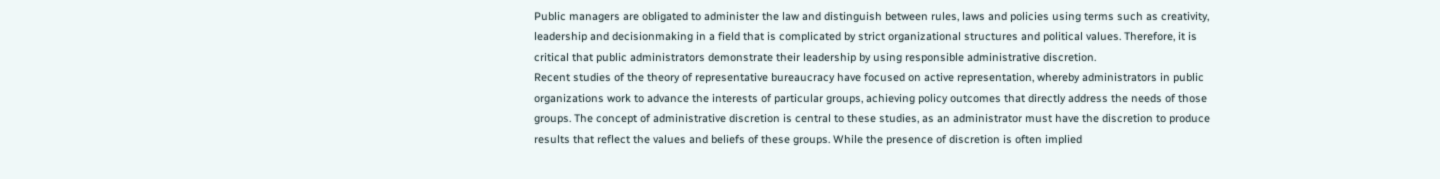Public managers are obligated to administer the law and distinguish between rules, laws and policies using terms such as creativity, leadership and decisionmaking in a field that is complicated by strict organizational structures and political values. Therefore, it is critical that public administrators demonstrate their leadership by using responsible administrative discretion.
Recent studies of the theory of representative bureaucracy have focused on active representation, whereby administrators in public organizations work to advance the interests of particular groups, achieving policy outcomes that directly address the needs of those groups. The concept of administrative discretion is central to these studies, as an administrator must have the discretion to produce results that reflect the values and beliefs of these groups. While the presence of discretion is often implied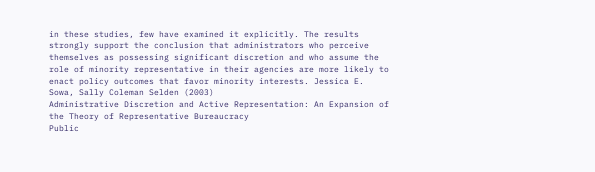in these studies, few have examined it explicitly. The results strongly support the conclusion that administrators who perceive themselves as possessing significant discretion and who assume the role of minority representative in their agencies are more likely to enact policy outcomes that favor minority interests. Jessica E. Sowa, Sally Coleman Selden (2003)
Administrative Discretion and Active Representation: An Expansion of the Theory of Representative Bureaucracy
Public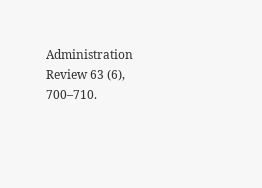Administration Review 63 (6), 700–710.